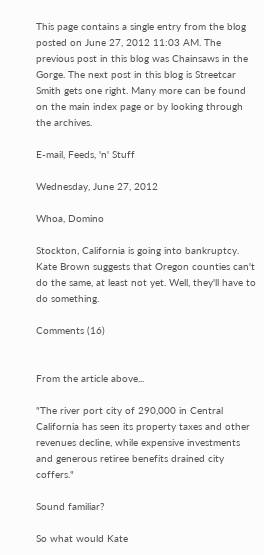This page contains a single entry from the blog posted on June 27, 2012 11:03 AM. The previous post in this blog was Chainsaws in the Gorge. The next post in this blog is Streetcar Smith gets one right. Many more can be found on the main index page or by looking through the archives.

E-mail, Feeds, 'n' Stuff

Wednesday, June 27, 2012

Whoa, Domino

Stockton, California is going into bankruptcy. Kate Brown suggests that Oregon counties can't do the same, at least not yet. Well, they'll have to do something.

Comments (16)


From the article above...

"The river port city of 290,000 in Central California has seen its property taxes and other revenues decline, while expensive investments and generous retiree benefits drained city coffers."

Sound familiar?

So what would Kate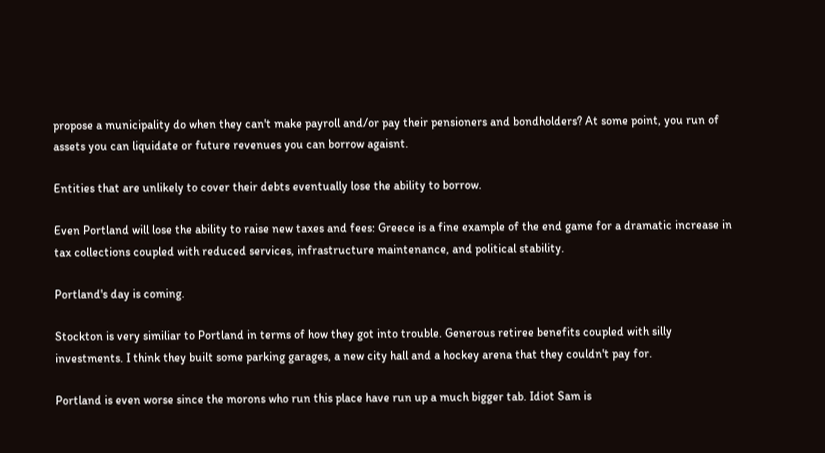propose a municipality do when they can't make payroll and/or pay their pensioners and bondholders? At some point, you run of assets you can liquidate or future revenues you can borrow agaisnt.

Entities that are unlikely to cover their debts eventually lose the ability to borrow.

Even Portland will lose the ability to raise new taxes and fees: Greece is a fine example of the end game for a dramatic increase in tax collections coupled with reduced services, infrastructure maintenance, and political stability.

Portland's day is coming.

Stockton is very similiar to Portland in terms of how they got into trouble. Generous retiree benefits coupled with silly investments. I think they built some parking garages, a new city hall and a hockey arena that they couldn't pay for.

Portland is even worse since the morons who run this place have run up a much bigger tab. Idiot Sam is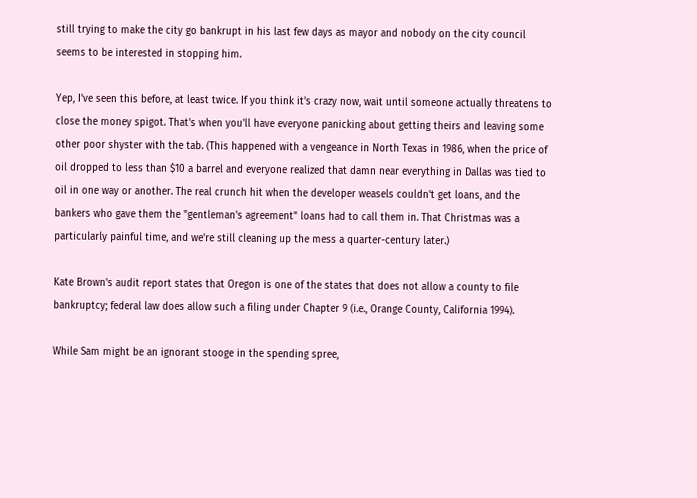still trying to make the city go bankrupt in his last few days as mayor and nobody on the city council seems to be interested in stopping him.

Yep, I've seen this before, at least twice. If you think it's crazy now, wait until someone actually threatens to close the money spigot. That's when you'll have everyone panicking about getting theirs and leaving some other poor shyster with the tab. (This happened with a vengeance in North Texas in 1986, when the price of oil dropped to less than $10 a barrel and everyone realized that damn near everything in Dallas was tied to oil in one way or another. The real crunch hit when the developer weasels couldn't get loans, and the bankers who gave them the "gentleman's agreement" loans had to call them in. That Christmas was a particularly painful time, and we're still cleaning up the mess a quarter-century later.)

Kate Brown's audit report states that Oregon is one of the states that does not allow a county to file bankruptcy; federal law does allow such a filing under Chapter 9 (i.e., Orange County, California 1994).

While Sam might be an ignorant stooge in the spending spree,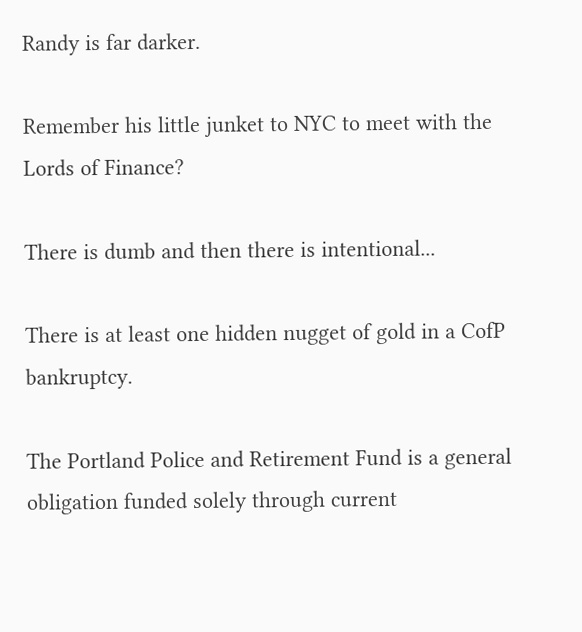Randy is far darker.

Remember his little junket to NYC to meet with the Lords of Finance?

There is dumb and then there is intentional...

There is at least one hidden nugget of gold in a CofP bankruptcy.

The Portland Police and Retirement Fund is a general obligation funded solely through current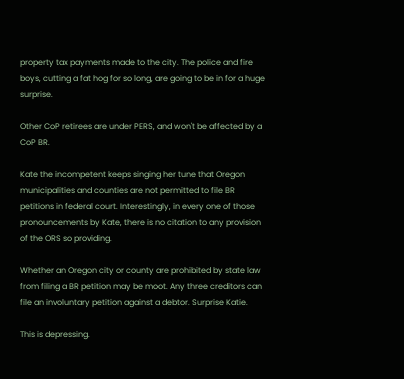property tax payments made to the city. The police and fire boys, cutting a fat hog for so long, are going to be in for a huge surprise.

Other CoP retirees are under PERS, and won't be affected by a CoP BR.

Kate the incompetent keeps singing her tune that Oregon municipalities and counties are not permitted to file BR petitions in federal court. Interestingly, in every one of those pronouncements by Kate, there is no citation to any provision of the ORS so providing.

Whether an Oregon city or county are prohibited by state law from filing a BR petition may be moot. Any three creditors can file an involuntary petition against a debtor. Surprise Katie.

This is depressing.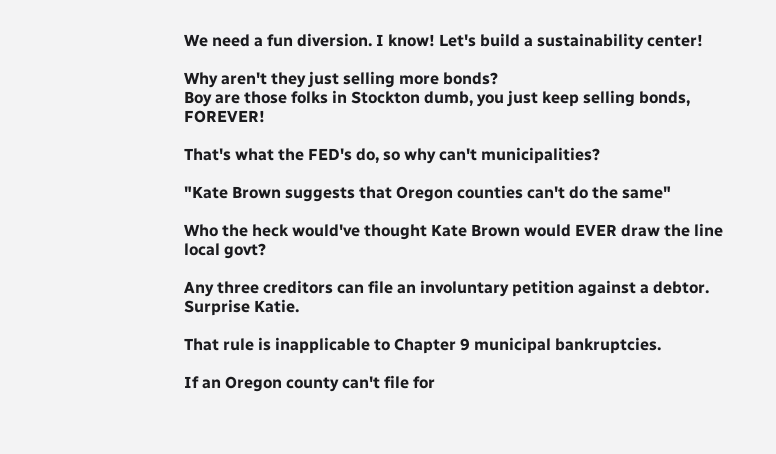We need a fun diversion. I know! Let's build a sustainability center!

Why aren't they just selling more bonds?
Boy are those folks in Stockton dumb, you just keep selling bonds, FOREVER!

That's what the FED's do, so why can't municipalities?

"Kate Brown suggests that Oregon counties can't do the same"

Who the heck would've thought Kate Brown would EVER draw the line local govt?

Any three creditors can file an involuntary petition against a debtor. Surprise Katie.

That rule is inapplicable to Chapter 9 municipal bankruptcies.

If an Oregon county can't file for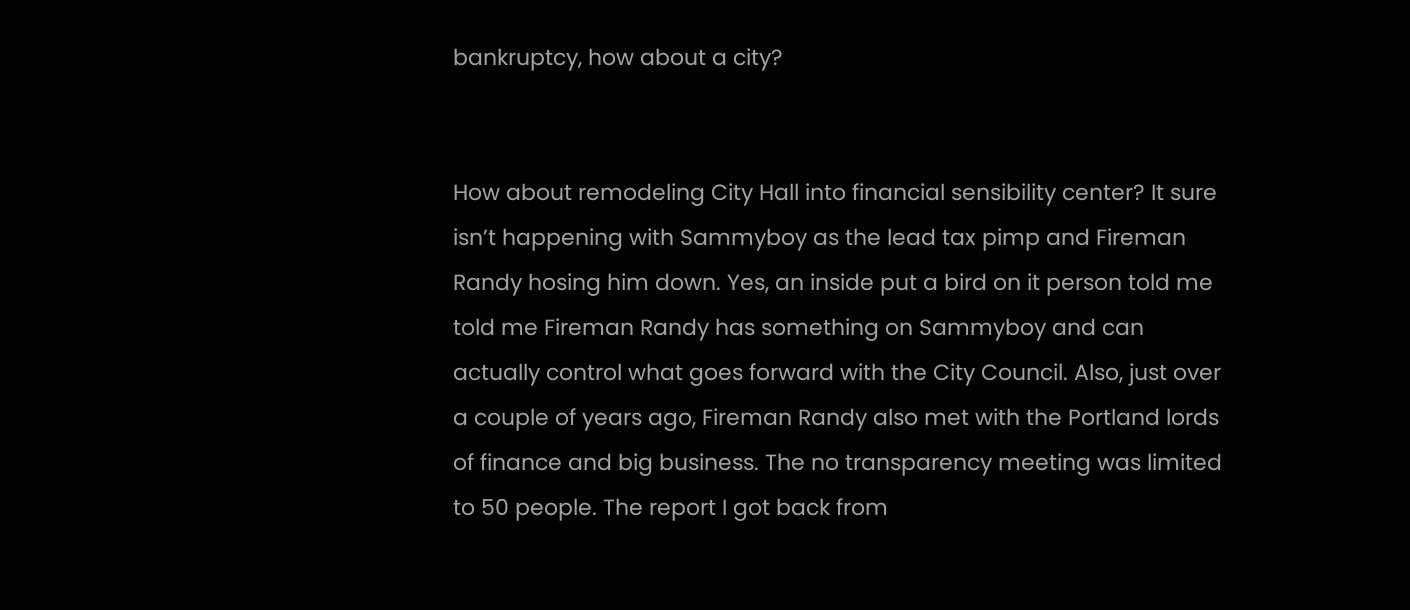bankruptcy, how about a city?


How about remodeling City Hall into financial sensibility center? It sure isn’t happening with Sammyboy as the lead tax pimp and Fireman Randy hosing him down. Yes, an inside put a bird on it person told me told me Fireman Randy has something on Sammyboy and can actually control what goes forward with the City Council. Also, just over a couple of years ago, Fireman Randy also met with the Portland lords of finance and big business. The no transparency meeting was limited to 50 people. The report I got back from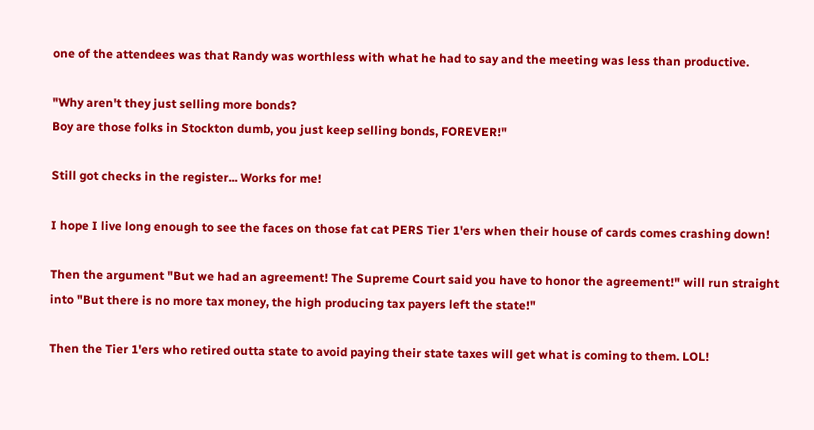one of the attendees was that Randy was worthless with what he had to say and the meeting was less than productive.

"Why aren't they just selling more bonds?
Boy are those folks in Stockton dumb, you just keep selling bonds, FOREVER!"

Still got checks in the register... Works for me!

I hope I live long enough to see the faces on those fat cat PERS Tier 1'ers when their house of cards comes crashing down!

Then the argument "But we had an agreement! The Supreme Court said you have to honor the agreement!" will run straight into "But there is no more tax money, the high producing tax payers left the state!"

Then the Tier 1'ers who retired outta state to avoid paying their state taxes will get what is coming to them. LOL!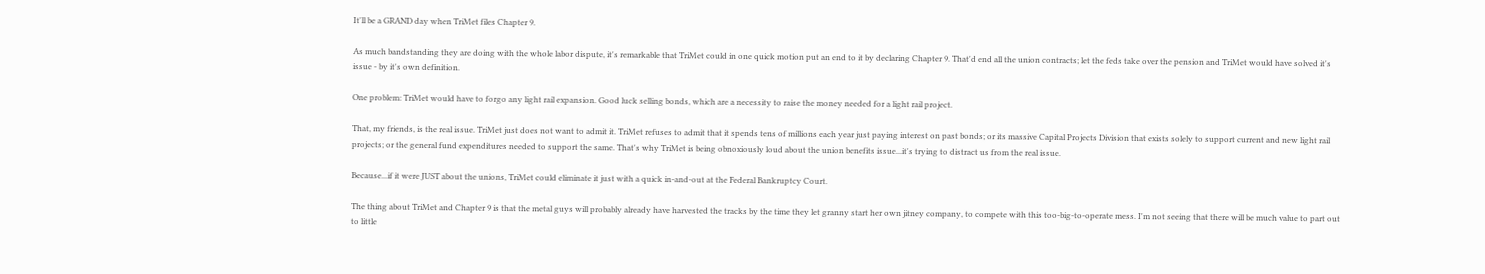It'll be a GRAND day when TriMet files Chapter 9.

As much bandstanding they are doing with the whole labor dispute, it's remarkable that TriMet could in one quick motion put an end to it by declaring Chapter 9. That'd end all the union contracts; let the feds take over the pension and TriMet would have solved it's issue - by it's own definition.

One problem: TriMet would have to forgo any light rail expansion. Good luck selling bonds, which are a necessity to raise the money needed for a light rail project.

That, my friends, is the real issue. TriMet just does not want to admit it. TriMet refuses to admit that it spends tens of millions each year just paying interest on past bonds; or its massive Capital Projects Division that exists solely to support current and new light rail projects; or the general fund expenditures needed to support the same. That's why TriMet is being obnoxiously loud about the union benefits issue...it's trying to distract us from the real issue.

Because...if it were JUST about the unions, TriMet could eliminate it just with a quick in-and-out at the Federal Bankruptcy Court.

The thing about TriMet and Chapter 9 is that the metal guys will probably already have harvested the tracks by the time they let granny start her own jitney company, to compete with this too-big-to-operate mess. I'm not seeing that there will be much value to part out to little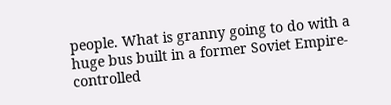people. What is granny going to do with a huge bus built in a former Soviet Empire-controlled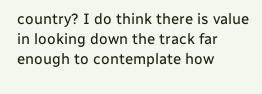country? I do think there is value in looking down the track far enough to contemplate how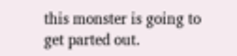this monster is going to get parted out.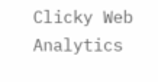Clicky Web Analytics